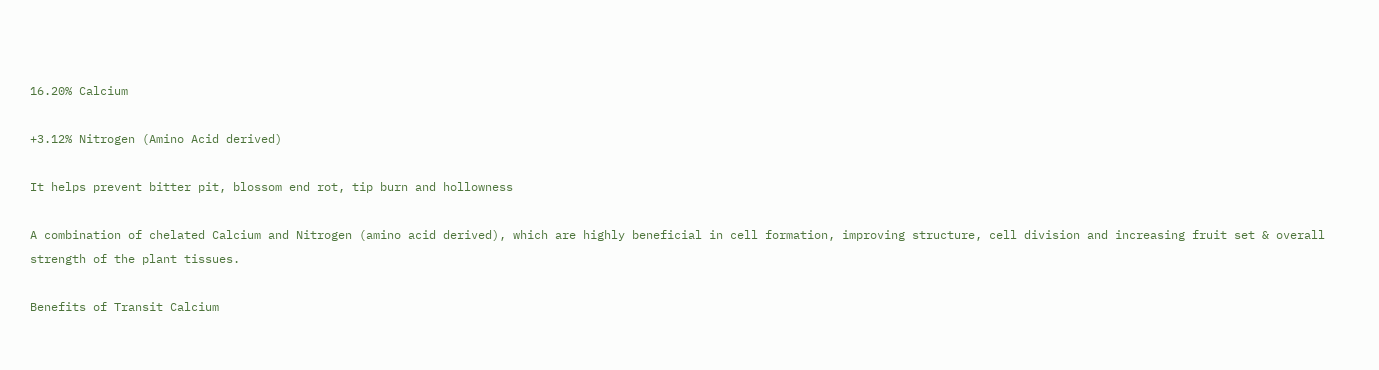16.20% Calcium

+3.12% Nitrogen (Amino Acid derived)

It helps prevent bitter pit, blossom end rot, tip burn and hollowness

A combination of chelated Calcium and Nitrogen (amino acid derived), which are highly beneficial in cell formation, improving structure, cell division and increasing fruit set & overall strength of the plant tissues.

Benefits of Transit Calcium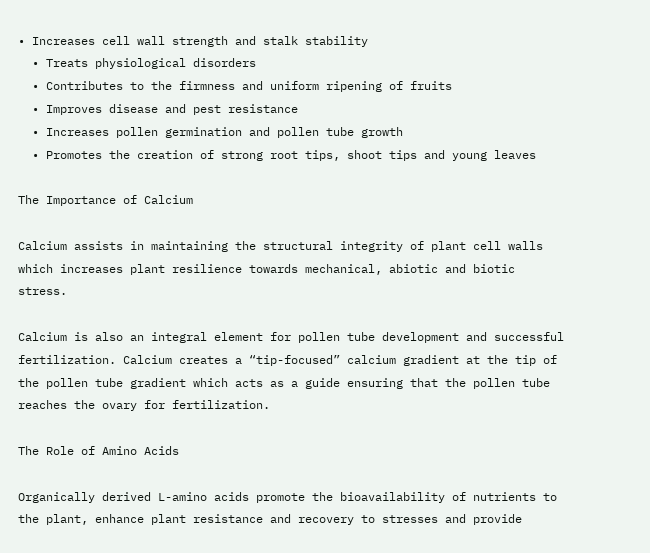• Increases cell wall strength and stalk stability
  • Treats physiological disorders
  • Contributes to the firmness and uniform ripening of fruits
  • Improves disease and pest resistance
  • Increases pollen germination and pollen tube growth
  • Promotes the creation of strong root tips, shoot tips and young leaves

The Importance of Calcium

Calcium assists in maintaining the structural integrity of plant cell walls which increases plant resilience towards mechanical, abiotic and biotic stress.

Calcium is also an integral element for pollen tube development and successful fertilization. Calcium creates a “tip-focused” calcium gradient at the tip of the pollen tube gradient which acts as a guide ensuring that the pollen tube reaches the ovary for fertilization.

The Role of Amino Acids

Organically derived L-amino acids promote the bioavailability of nutrients to the plant, enhance plant resistance and recovery to stresses and provide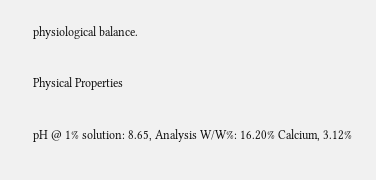physiological balance.

Physical Properties

pH @ 1% solution: 8.65, Analysis W/W%: 16.20% Calcium, 3.12%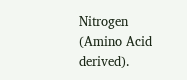Nitrogen (Amino Acid derived).